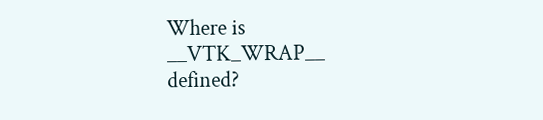Where is __VTK_WRAP__ defined?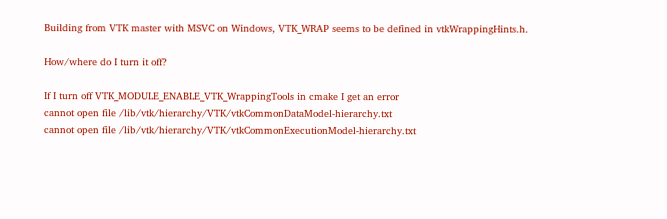Building from VTK master with MSVC on Windows, VTK_WRAP seems to be defined in vtkWrappingHints.h.

How/where do I turn it off?

If I turn off VTK_MODULE_ENABLE_VTK_WrappingTools in cmake I get an error
cannot open file /lib/vtk/hierarchy/VTK/vtkCommonDataModel-hierarchy.txt
cannot open file /lib/vtk/hierarchy/VTK/vtkCommonExecutionModel-hierarchy.txt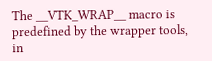The __VTK_WRAP__ macro is predefined by the wrapper tools, in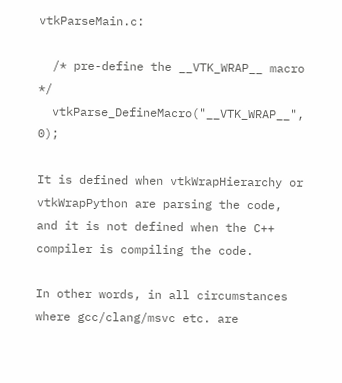vtkParseMain.c:

  /* pre-define the __VTK_WRAP__ macro */
  vtkParse_DefineMacro("__VTK_WRAP__", 0);

It is defined when vtkWrapHierarchy or vtkWrapPython are parsing the code, and it is not defined when the C++ compiler is compiling the code.

In other words, in all circumstances where gcc/clang/msvc etc. are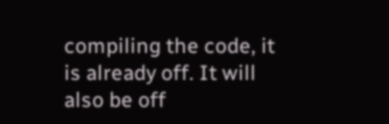compiling the code, it is already off. It will also be off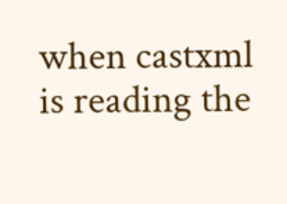when castxml is reading the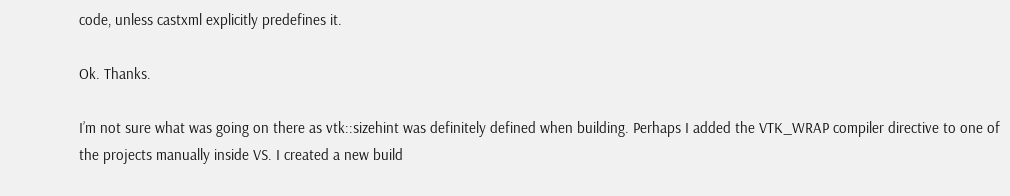code, unless castxml explicitly predefines it.

Ok. Thanks.

I’m not sure what was going on there as vtk::sizehint was definitely defined when building. Perhaps I added the VTK_WRAP compiler directive to one of the projects manually inside VS. I created a new build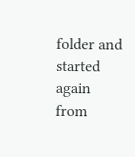folder and started again from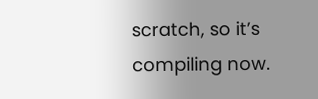scratch, so it’s compiling now.